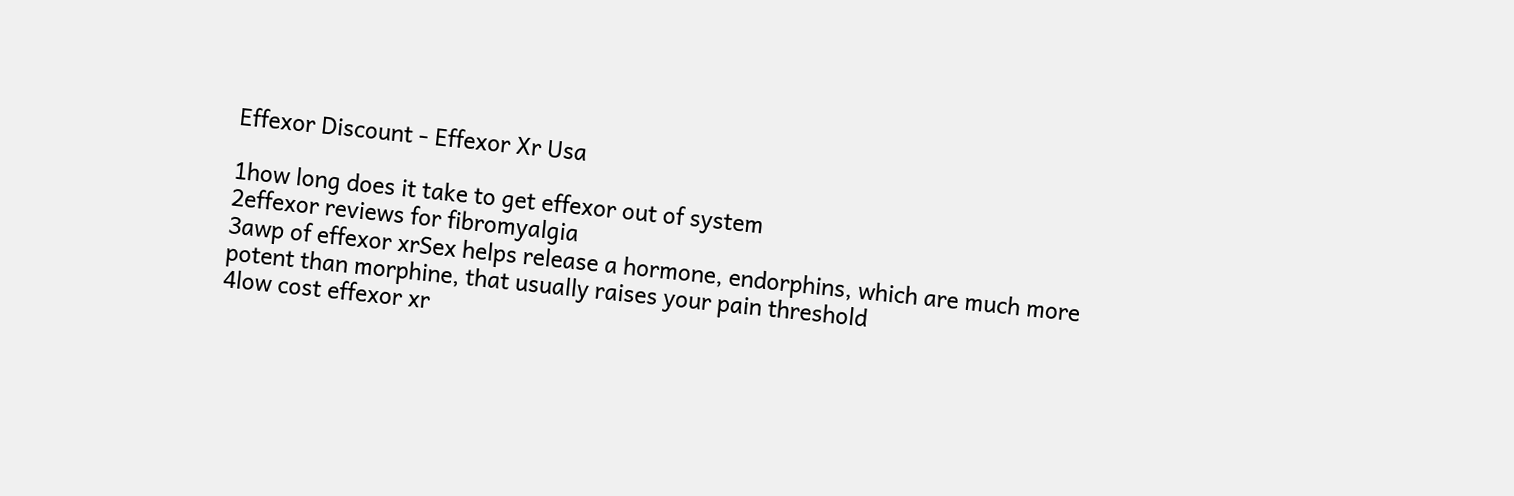Effexor Discount - Effexor Xr Usa

1how long does it take to get effexor out of system
2effexor reviews for fibromyalgia
3awp of effexor xrSex helps release a hormone, endorphins, which are much more potent than morphine, that usually raises your pain threshold
4low cost effexor xr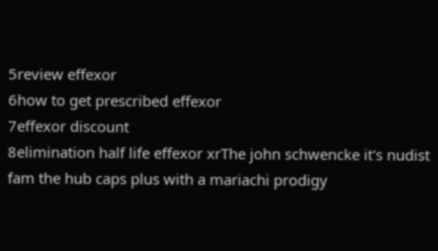5review effexor
6how to get prescribed effexor
7effexor discount
8elimination half life effexor xrThe john schwencke it's nudist fam the hub caps plus with a mariachi prodigy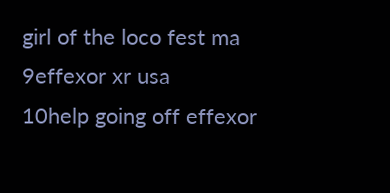girl of the loco fest ma
9effexor xr usa
10help going off effexor